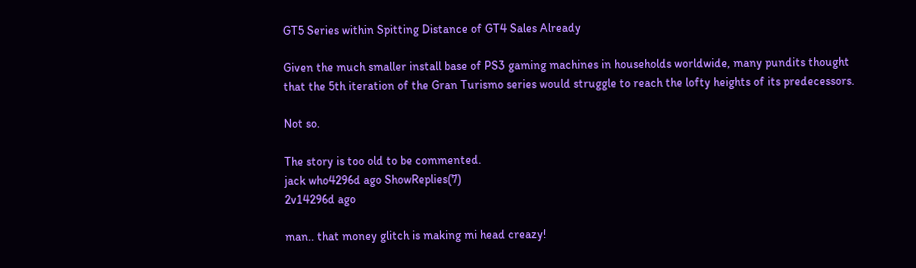GT5 Series within Spitting Distance of GT4 Sales Already

Given the much smaller install base of PS3 gaming machines in households worldwide, many pundits thought that the 5th iteration of the Gran Turismo series would struggle to reach the lofty heights of its predecessors.

Not so.

The story is too old to be commented.
jack who4296d ago ShowReplies(7)
2v14296d ago

man.. that money glitch is making mi head creazy!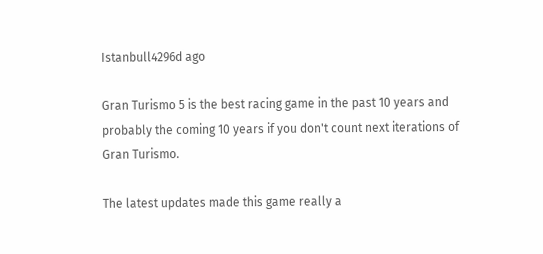Istanbull4296d ago

Gran Turismo 5 is the best racing game in the past 10 years and probably the coming 10 years if you don't count next iterations of Gran Turismo.

The latest updates made this game really a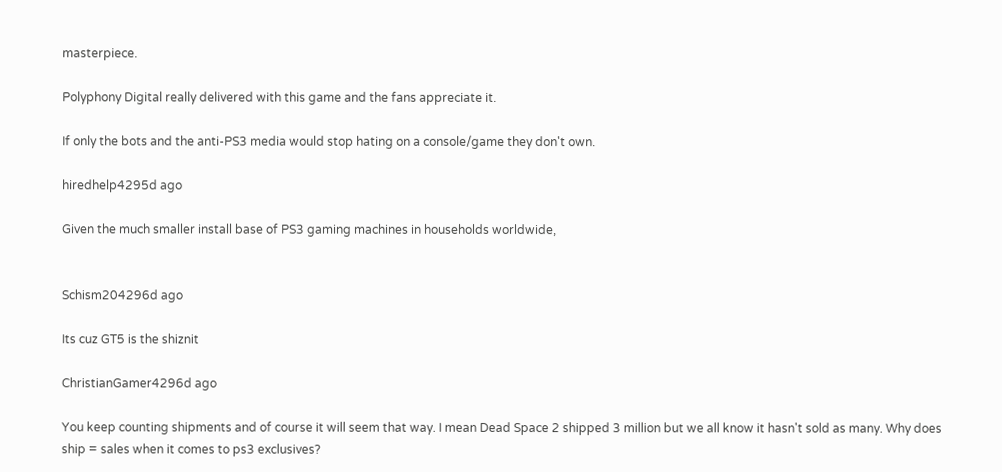masterpiece.

Polyphony Digital really delivered with this game and the fans appreciate it.

If only the bots and the anti-PS3 media would stop hating on a console/game they don't own.

hiredhelp4295d ago

Given the much smaller install base of PS3 gaming machines in households worldwide,


Schism204296d ago

Its cuz GT5 is the shiznit

ChristianGamer4296d ago

You keep counting shipments and of course it will seem that way. I mean Dead Space 2 shipped 3 million but we all know it hasn't sold as many. Why does ship = sales when it comes to ps3 exclusives?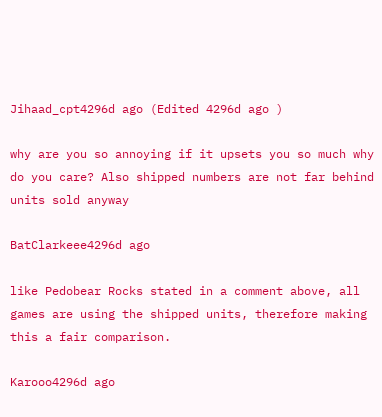Jihaad_cpt4296d ago (Edited 4296d ago )

why are you so annoying if it upsets you so much why do you care? Also shipped numbers are not far behind units sold anyway

BatClarkeee4296d ago

like Pedobear Rocks stated in a comment above, all games are using the shipped units, therefore making this a fair comparison.

Karooo4296d ago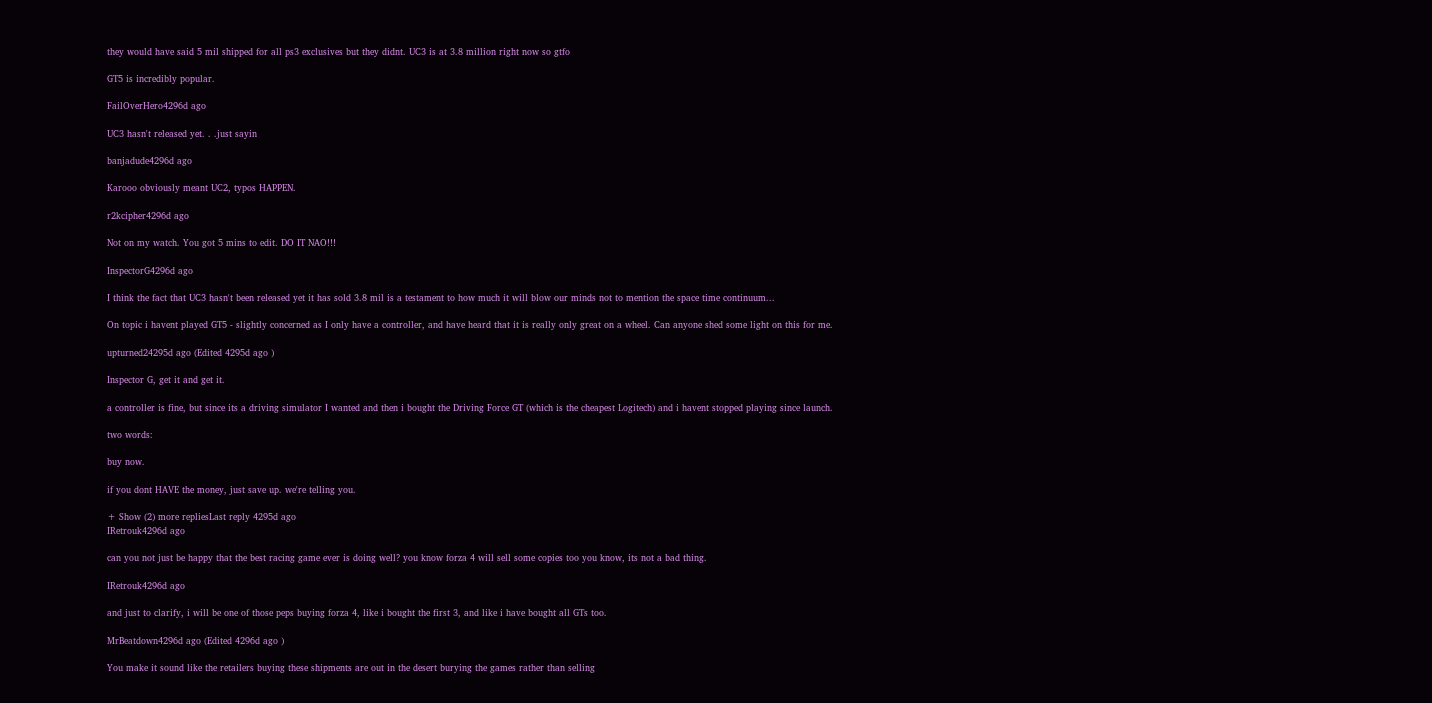they would have said 5 mil shipped for all ps3 exclusives but they didnt. UC3 is at 3.8 million right now so gtfo

GT5 is incredibly popular.

FailOverHero4296d ago

UC3 hasn't released yet. . .just sayin

banjadude4296d ago

Karooo obviously meant UC2, typos HAPPEN.

r2kcipher4296d ago

Not on my watch. You got 5 mins to edit. DO IT NAO!!!

InspectorG4296d ago

I think the fact that UC3 hasn't been released yet it has sold 3.8 mil is a testament to how much it will blow our minds not to mention the space time continuum...

On topic i havent played GT5 - slightly concerned as I only have a controller, and have heard that it is really only great on a wheel. Can anyone shed some light on this for me.

upturned24295d ago (Edited 4295d ago )

Inspector G, get it and get it.

a controller is fine, but since its a driving simulator I wanted and then i bought the Driving Force GT (which is the cheapest Logitech) and i havent stopped playing since launch.

two words:

buy now.

if you dont HAVE the money, just save up. we're telling you.

+ Show (2) more repliesLast reply 4295d ago
IRetrouk4296d ago

can you not just be happy that the best racing game ever is doing well? you know forza 4 will sell some copies too you know, its not a bad thing.

IRetrouk4296d ago

and just to clarify, i will be one of those peps buying forza 4, like i bought the first 3, and like i have bought all GTs too.

MrBeatdown4296d ago (Edited 4296d ago )

You make it sound like the retailers buying these shipments are out in the desert burying the games rather than selling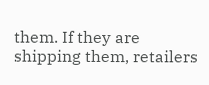them. If they are shipping them, retailers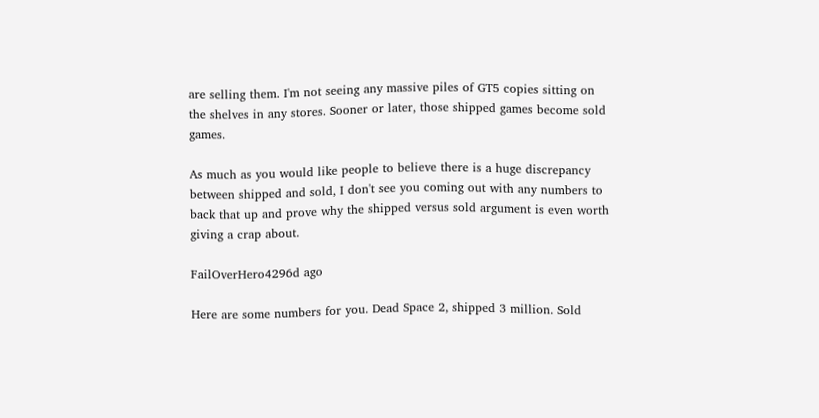are selling them. I'm not seeing any massive piles of GT5 copies sitting on the shelves in any stores. Sooner or later, those shipped games become sold games.

As much as you would like people to believe there is a huge discrepancy between shipped and sold, I don't see you coming out with any numbers to back that up and prove why the shipped versus sold argument is even worth giving a crap about.

FailOverHero4296d ago

Here are some numbers for you. Dead Space 2, shipped 3 million. Sold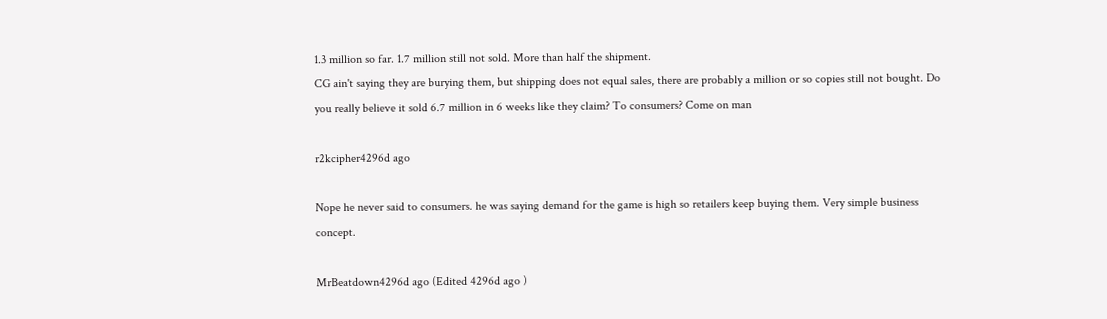1.3 million so far. 1.7 million still not sold. More than half the shipment.
CG ain't saying they are burying them, but shipping does not equal sales, there are probably a million or so copies still not bought. Do you really believe it sold 6.7 million in 6 weeks like they claim? To consumers? Come on man

r2kcipher4296d ago

Nope he never said to consumers. he was saying demand for the game is high so retailers keep buying them. Very simple business concept.

MrBeatdown4296d ago (Edited 4296d ago )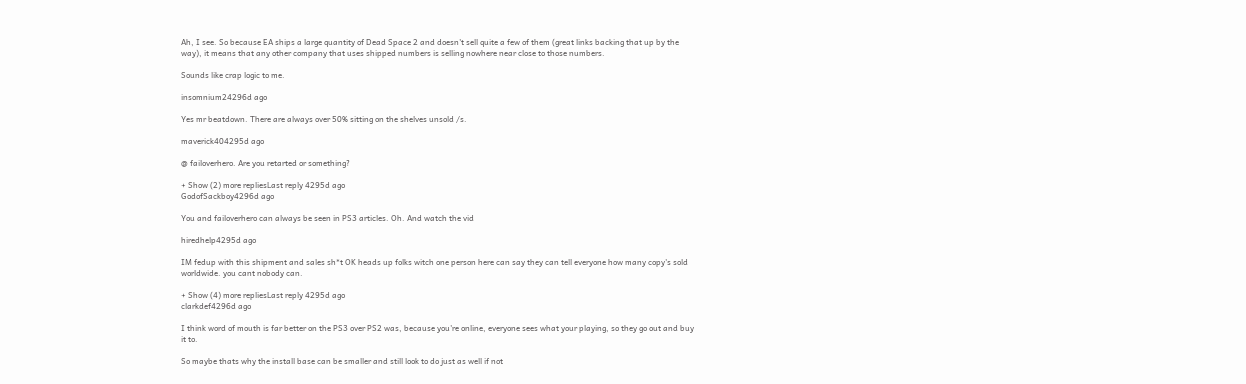Ah, I see. So because EA ships a large quantity of Dead Space 2 and doesn't sell quite a few of them (great links backing that up by the way), it means that any other company that uses shipped numbers is selling nowhere near close to those numbers.

Sounds like crap logic to me.

insomnium24296d ago

Yes mr beatdown. There are always over 50% sitting on the shelves unsold /s.

maverick404295d ago

@ failoverhero. Are you retarted or something?

+ Show (2) more repliesLast reply 4295d ago
GodofSackboy4296d ago

You and failoverhero can always be seen in PS3 articles. Oh. And watch the vid

hiredhelp4295d ago

IM fedup with this shipment and sales sh*t OK heads up folks witch one person here can say they can tell everyone how many copy's sold worldwide. you cant nobody can.

+ Show (4) more repliesLast reply 4295d ago
clarkdef4296d ago

I think word of mouth is far better on the PS3 over PS2 was, because you're online, everyone sees what your playing, so they go out and buy it to.

So maybe thats why the install base can be smaller and still look to do just as well if not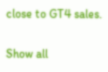close to GT4 sales.

Show all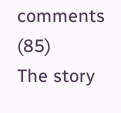comments (85)
The story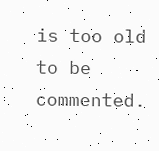is too old to be commented.